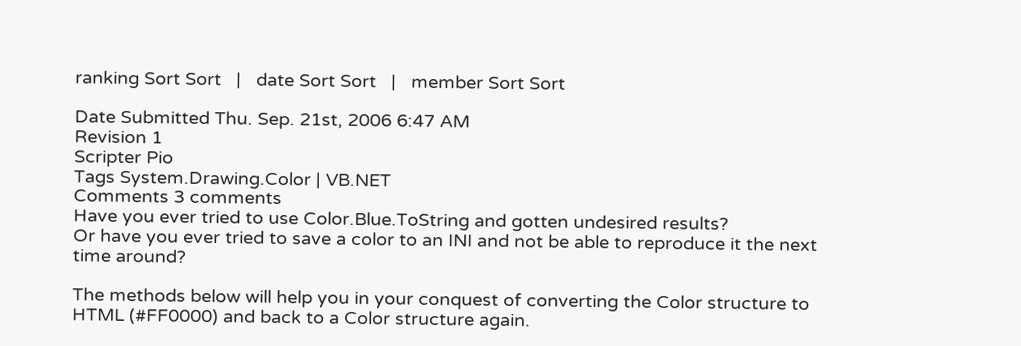ranking Sort Sort   |   date Sort Sort   |   member Sort Sort

Date Submitted Thu. Sep. 21st, 2006 6:47 AM
Revision 1
Scripter Pio
Tags System.Drawing.Color | VB.NET
Comments 3 comments
Have you ever tried to use Color.Blue.ToString and gotten undesired results?
Or have you ever tried to save a color to an INI and not be able to reproduce it the next time around?

The methods below will help you in your conquest of converting the Color structure to HTML (#FF0000) and back to a Color structure again.